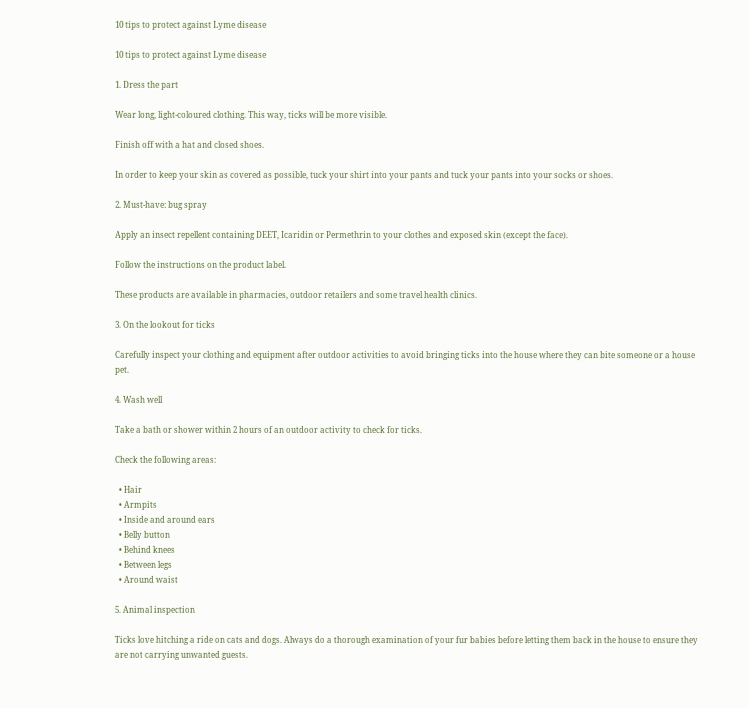10 tips to protect against Lyme disease

10 tips to protect against Lyme disease

1. Dress the part

Wear long, light-coloured clothing. This way, ticks will be more visible.

Finish off with a hat and closed shoes.

In order to keep your skin as covered as possible, tuck your shirt into your pants and tuck your pants into your socks or shoes.

2. Must-have: bug spray

Apply an insect repellent containing DEET, Icaridin or Permethrin to your clothes and exposed skin (except the face).

Follow the instructions on the product label.

These products are available in pharmacies, outdoor retailers and some travel health clinics.

3. On the lookout for ticks

Carefully inspect your clothing and equipment after outdoor activities to avoid bringing ticks into the house where they can bite someone or a house pet.

4. Wash well

Take a bath or shower within 2 hours of an outdoor activity to check for ticks.

Check the following areas:

  • Hair
  • Armpits
  • Inside and around ears
  • Belly button
  • Behind knees
  • Between legs
  • Around waist

5. Animal inspection

Ticks love hitching a ride on cats and dogs. Always do a thorough examination of your fur babies before letting them back in the house to ensure they are not carrying unwanted guests.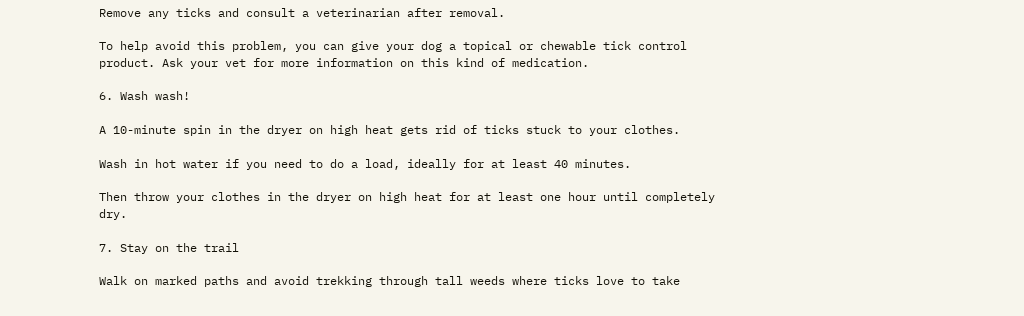Remove any ticks and consult a veterinarian after removal.

To help avoid this problem, you can give your dog a topical or chewable tick control product. Ask your vet for more information on this kind of medication.

6. Wash wash!

A 10-minute spin in the dryer on high heat gets rid of ticks stuck to your clothes.

Wash in hot water if you need to do a load, ideally for at least 40 minutes.

Then throw your clothes in the dryer on high heat for at least one hour until completely dry.

7. Stay on the trail

Walk on marked paths and avoid trekking through tall weeds where ticks love to take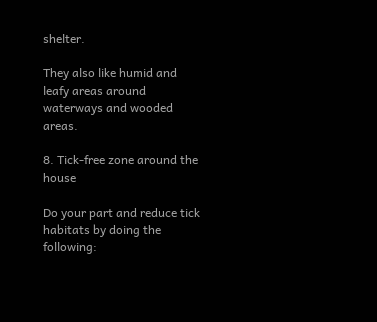shelter.

They also like humid and leafy areas around waterways and wooded areas.

8. Tick-free zone around the house

Do your part and reduce tick habitats by doing the following: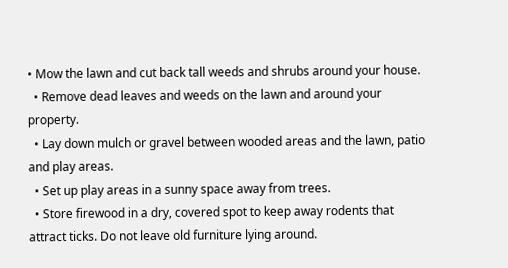• Mow the lawn and cut back tall weeds and shrubs around your house.
  • Remove dead leaves and weeds on the lawn and around your property.
  • Lay down mulch or gravel between wooded areas and the lawn, patio and play areas.
  • Set up play areas in a sunny space away from trees.
  • Store firewood in a dry, covered spot to keep away rodents that attract ticks. Do not leave old furniture lying around.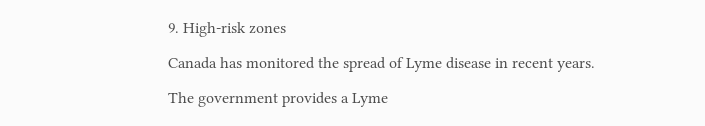9. High-risk zones

Canada has monitored the spread of Lyme disease in recent years.

The government provides a Lyme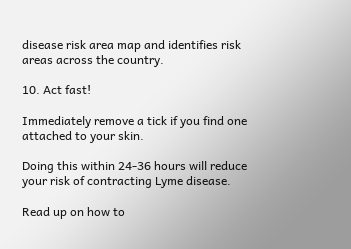disease risk area map and identifies risk areas across the country.

10. Act fast!

Immediately remove a tick if you find one attached to your skin.

Doing this within 24-36 hours will reduce your risk of contracting Lyme disease.

Read up on how to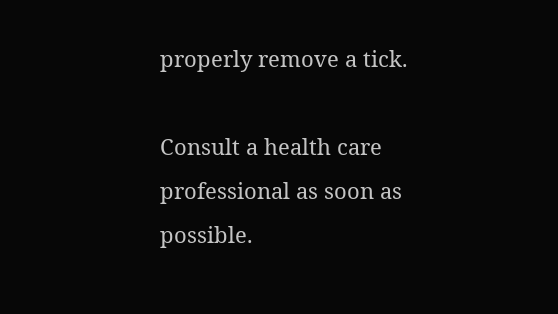properly remove a tick.

Consult a health care professional as soon as possible.